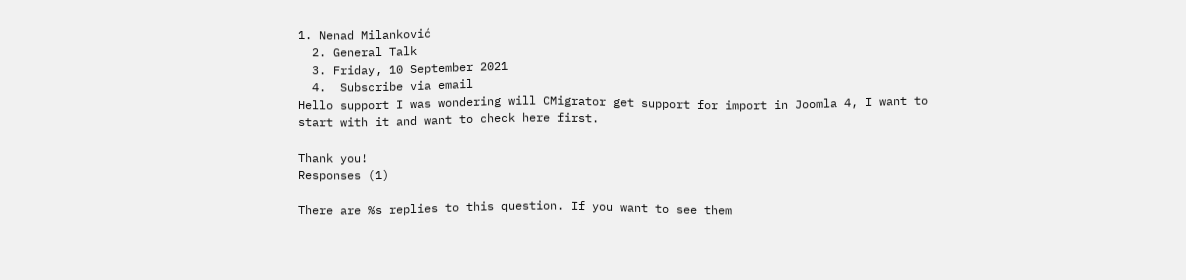1. Nenad Milanković
  2. General Talk
  3. Friday, 10 September 2021
  4.  Subscribe via email
Hello support I was wondering will CMigrator get support for import in Joomla 4, I want to start with it and want to check here first.

Thank you!
Responses (1)

There are %s replies to this question. If you want to see them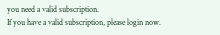you need a valid subscription.
If you have a valid subscription, please login now.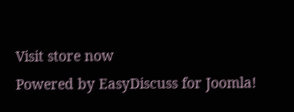Visit store now
Powered by EasyDiscuss for Joomla!